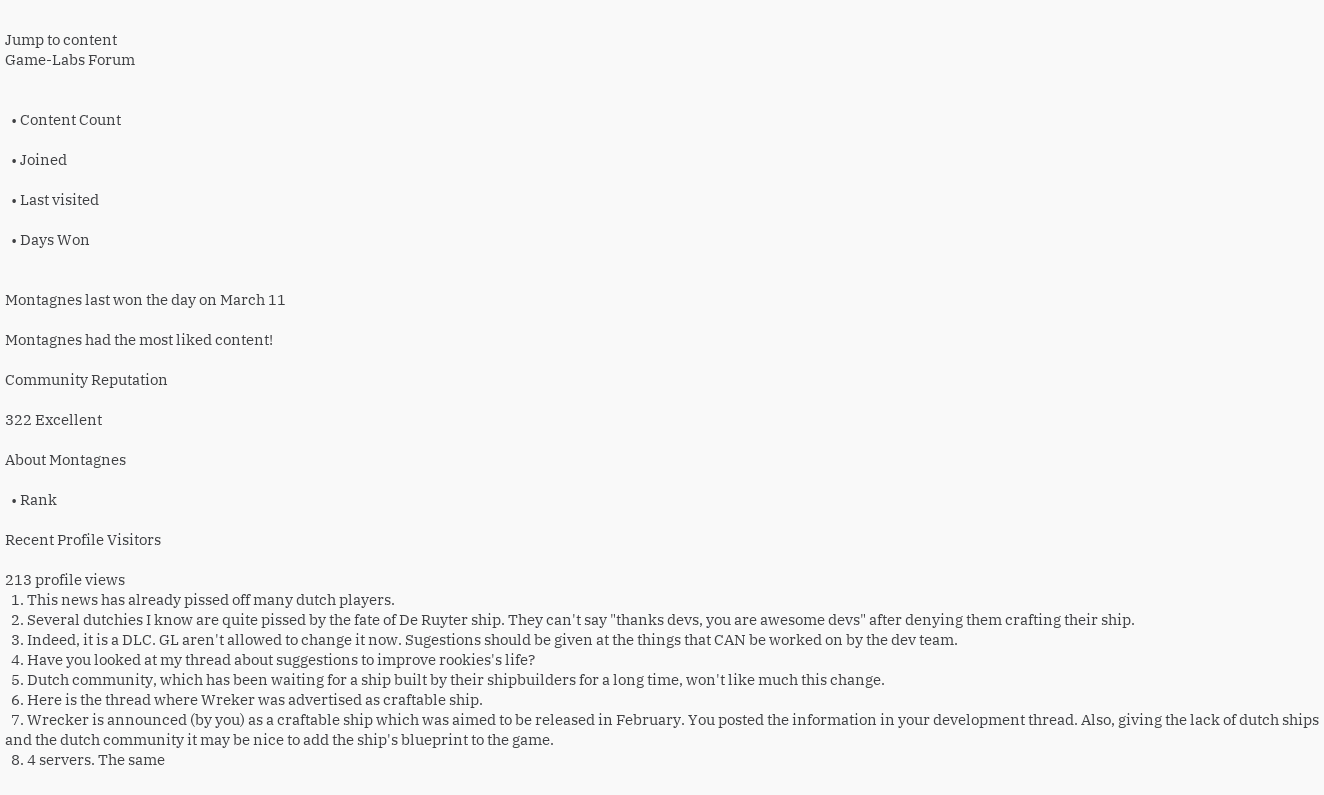Jump to content
Game-Labs Forum


  • Content Count

  • Joined

  • Last visited

  • Days Won


Montagnes last won the day on March 11

Montagnes had the most liked content!

Community Reputation

322 Excellent

About Montagnes

  • Rank

Recent Profile Visitors

213 profile views
  1. This news has already pissed off many dutch players.
  2. Several dutchies I know are quite pissed by the fate of De Ruyter ship. They can't say "thanks devs, you are awesome devs" after denying them crafting their ship.
  3. Indeed, it is a DLC. GL aren't allowed to change it now. Sugestions should be given at the things that CAN be worked on by the dev team.
  4. Have you looked at my thread about suggestions to improve rookies's life?
  5. Dutch community, which has been waiting for a ship built by their shipbuilders for a long time, won't like much this change.
  6. Here is the thread where Wreker was advertised as craftable ship.
  7. Wrecker is announced (by you) as a craftable ship which was aimed to be released in February. You posted the information in your development thread. Also, giving the lack of dutch ships and the dutch community it may be nice to add the ship's blueprint to the game.
  8. 4 servers. The same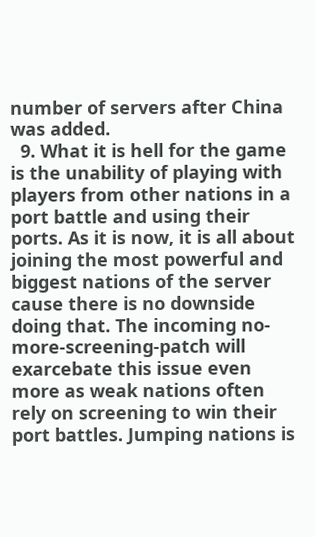number of servers after China was added.
  9. What it is hell for the game is the unability of playing with players from other nations in a port battle and using their ports. As it is now, it is all about joining the most powerful and biggest nations of the server cause there is no downside doing that. The incoming no-more-screening-patch will exarcebate this issue even more as weak nations often rely on screening to win their port battles. Jumping nations is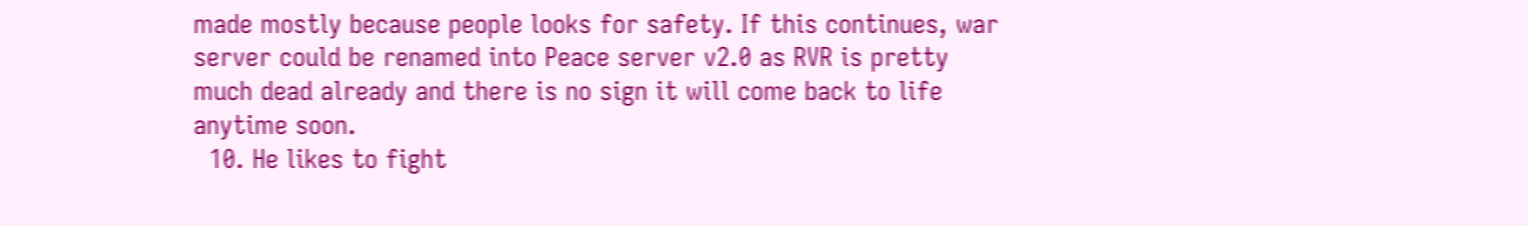made mostly because people looks for safety. If this continues, war server could be renamed into Peace server v2.0 as RVR is pretty much dead already and there is no sign it will come back to life anytime soon.
  10. He likes to fight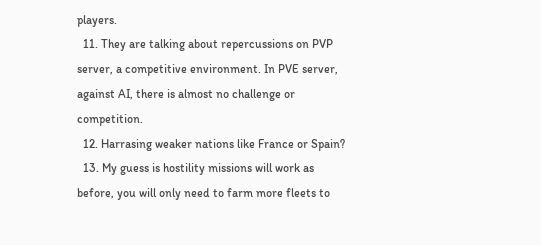players.
  11. They are talking about repercussions on PVP server, a competitive environment. In PVE server, against AI, there is almost no challenge or competition.
  12. Harrasing weaker nations like France or Spain?
  13. My guess is hostility missions will work as before, you will only need to farm more fleets to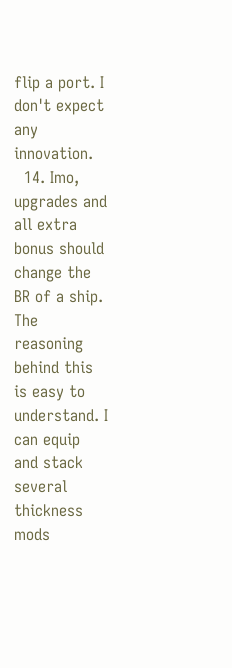flip a port. I don't expect any innovation.
  14. Imo, upgrades and all extra bonus should change the BR of a ship. The reasoning behind this is easy to understand. I can equip and stack several thickness mods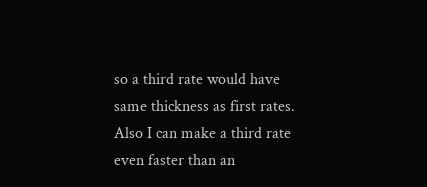so a third rate would have same thickness as first rates. Also I can make a third rate even faster than an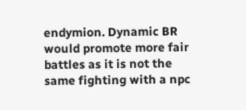endymion. Dynamic BR would promote more fair battles as it is not the same fighting with a npc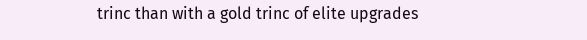trinc than with a gold trinc of elite upgrades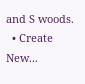and S woods.
  • Create New...